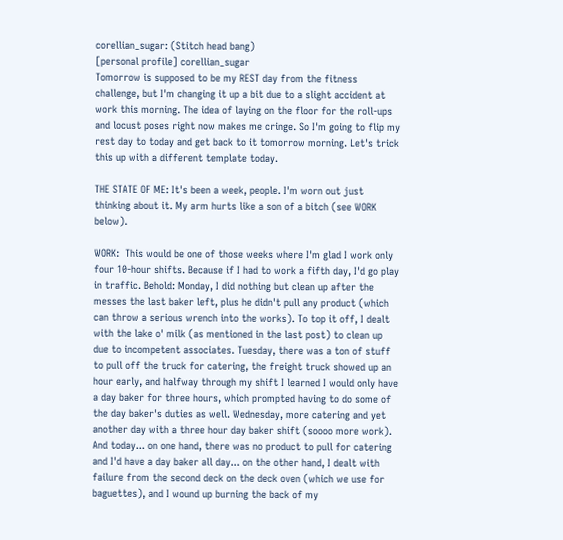corellian_sugar: (Stitch head bang)
[personal profile] corellian_sugar
Tomorrow is supposed to be my REST day from the fitness challenge, but I'm changing it up a bit due to a slight accident at work this morning. The idea of laying on the floor for the roll-ups and locust poses right now makes me cringe. So I'm going to flip my rest day to today and get back to it tomorrow morning. Let's trick this up with a different template today.

THE STATE OF ME: It's been a week, people. I'm worn out just thinking about it. My arm hurts like a son of a bitch (see WORK below).

WORK:  This would be one of those weeks where I'm glad I work only four 10-hour shifts. Because if I had to work a fifth day, I'd go play in traffic. Behold: Monday, I did nothing but clean up after the messes the last baker left, plus he didn't pull any product (which can throw a serious wrench into the works). To top it off, I dealt with the lake o' milk (as mentioned in the last post) to clean up due to incompetent associates. Tuesday, there was a ton of stuff to pull off the truck for catering, the freight truck showed up an hour early, and halfway through my shift I learned I would only have a day baker for three hours, which prompted having to do some of the day baker's duties as well. Wednesday, more catering and yet another day with a three hour day baker shift (soooo more work). And today... on one hand, there was no product to pull for catering and I'd have a day baker all day... on the other hand, I dealt with failure from the second deck on the deck oven (which we use for baguettes), and I wound up burning the back of my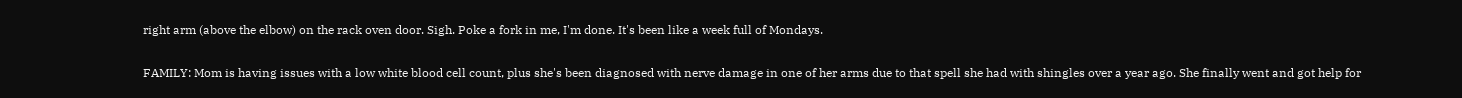right arm (above the elbow) on the rack oven door. Sigh. Poke a fork in me, I'm done. It's been like a week full of Mondays.

FAMILY: Mom is having issues with a low white blood cell count, plus she's been diagnosed with nerve damage in one of her arms due to that spell she had with shingles over a year ago. She finally went and got help for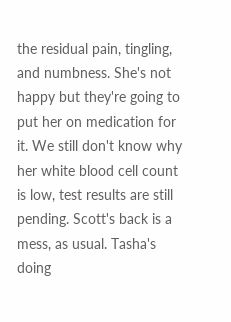the residual pain, tingling, and numbness. She's not happy but they're going to put her on medication for it. We still don't know why her white blood cell count is low, test results are still pending. Scott's back is a mess, as usual. Tasha's doing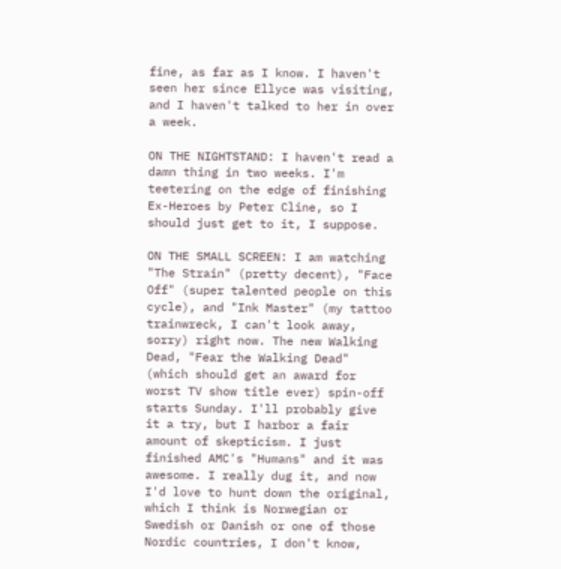fine, as far as I know. I haven't seen her since Ellyce was visiting, and I haven't talked to her in over a week.

ON THE NIGHTSTAND: I haven't read a damn thing in two weeks. I'm teetering on the edge of finishing Ex-Heroes by Peter Cline, so I should just get to it, I suppose.

ON THE SMALL SCREEN: I am watching "The Strain" (pretty decent), "Face Off" (super talented people on this cycle), and "Ink Master" (my tattoo trainwreck, I can't look away, sorry) right now. The new Walking Dead, "Fear the Walking Dead" (which should get an award for worst TV show title ever) spin-off starts Sunday. I'll probably give it a try, but I harbor a fair amount of skepticism. I just finished AMC's "Humans" and it was awesome. I really dug it, and now I'd love to hunt down the original, which I think is Norwegian or Swedish or Danish or one of those Nordic countries, I don't know,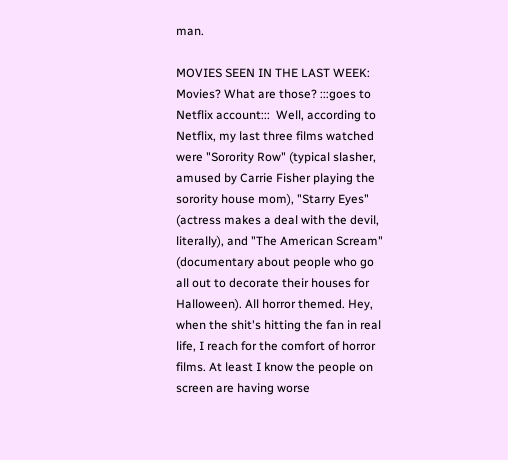man.

MOVIES SEEN IN THE LAST WEEK: Movies? What are those? :::goes to Netflix account:::  Well, according to Netflix, my last three films watched were "Sorority Row" (typical slasher, amused by Carrie Fisher playing the sorority house mom), "Starry Eyes" (actress makes a deal with the devil, literally), and "The American Scream" (documentary about people who go all out to decorate their houses for Halloween). All horror themed. Hey, when the shit's hitting the fan in real life, I reach for the comfort of horror films. At least I know the people on screen are having worse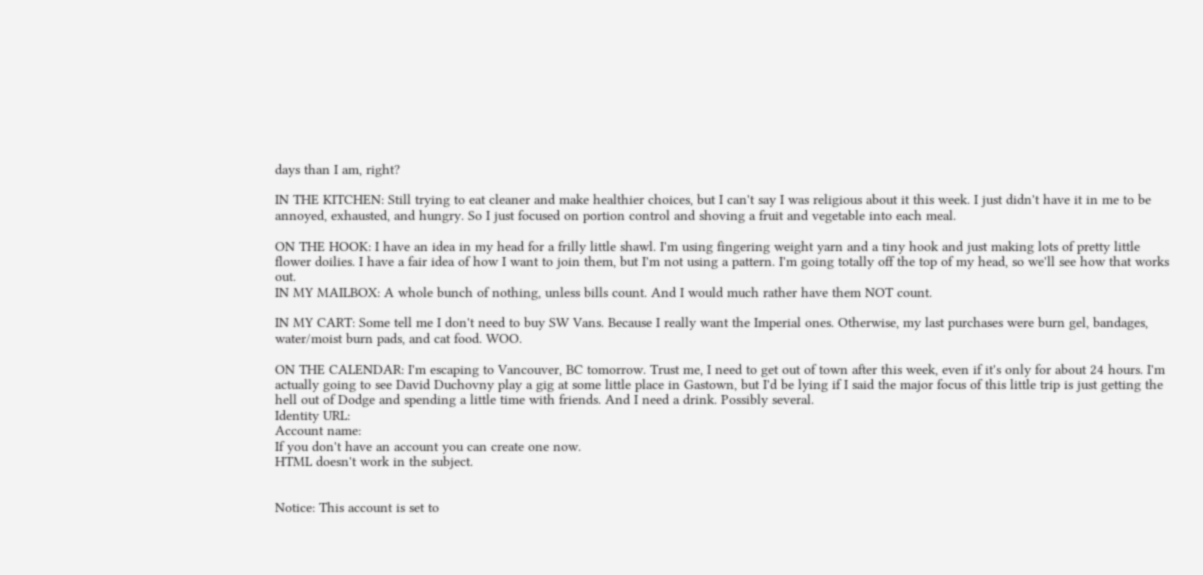days than I am, right?

IN THE KITCHEN: Still trying to eat cleaner and make healthier choices, but I can't say I was religious about it this week. I just didn't have it in me to be annoyed, exhausted, and hungry. So I just focused on portion control and shoving a fruit and vegetable into each meal.

ON THE HOOK: I have an idea in my head for a frilly little shawl. I'm using fingering weight yarn and a tiny hook and just making lots of pretty little flower doilies. I have a fair idea of how I want to join them, but I'm not using a pattern. I'm going totally off the top of my head, so we'll see how that works out.
IN MY MAILBOX: A whole bunch of nothing, unless bills count. And I would much rather have them NOT count.

IN MY CART: Some tell me I don't need to buy SW Vans. Because I really want the Imperial ones. Otherwise, my last purchases were burn gel, bandages, water/moist burn pads, and cat food. WOO.

ON THE CALENDAR: I'm escaping to Vancouver, BC tomorrow. Trust me, I need to get out of town after this week, even if it's only for about 24 hours. I'm actually going to see David Duchovny play a gig at some little place in Gastown, but I'd be lying if I said the major focus of this little trip is just getting the hell out of Dodge and spending a little time with friends. And I need a drink. Possibly several.
Identity URL:
Account name:
If you don't have an account you can create one now.
HTML doesn't work in the subject.


Notice: This account is set to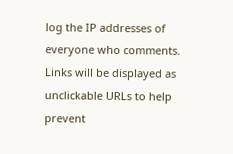log the IP addresses of everyone who comments.
Links will be displayed as unclickable URLs to help prevent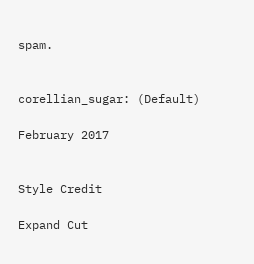spam.


corellian_sugar: (Default)

February 2017


Style Credit

Expand Cut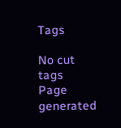Tags

No cut tags
Page generated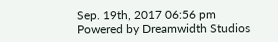Sep. 19th, 2017 06:56 pm
Powered by Dreamwidth Studios